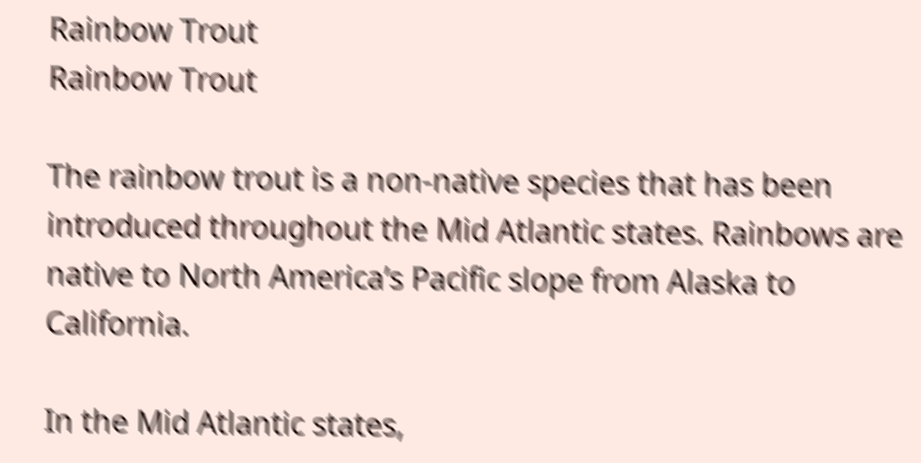Rainbow Trout
Rainbow Trout

The rainbow trout is a non-native species that has been introduced throughout the Mid Atlantic states. Rainbows are native to North America’s Pacific slope from Alaska to California.

In the Mid Atlantic states,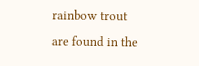rainbow trout are found in the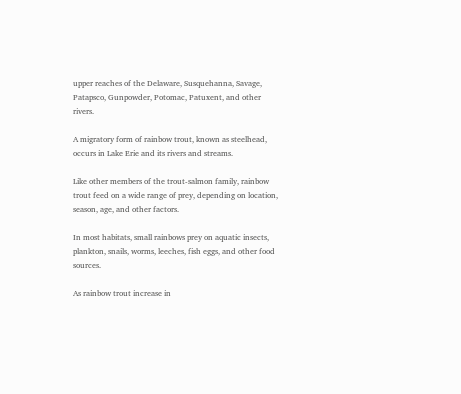upper reaches of the Delaware, Susquehanna, Savage, Patapsco, Gunpowder, Potomac, Patuxent, and other rivers.

A migratory form of rainbow trout, known as steelhead, occurs in Lake Erie and its rivers and streams.

Like other members of the trout-salmon family, rainbow trout feed on a wide range of prey, depending on location, season, age, and other factors.

In most habitats, small rainbows prey on aquatic insects, plankton, snails, worms, leeches, fish eggs, and other food sources.

As rainbow trout increase in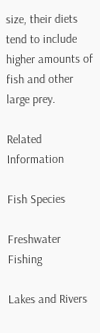size, their diets tend to include higher amounts of fish and other large prey.

Related Information

Fish Species

Freshwater Fishing

Lakes and Rivers